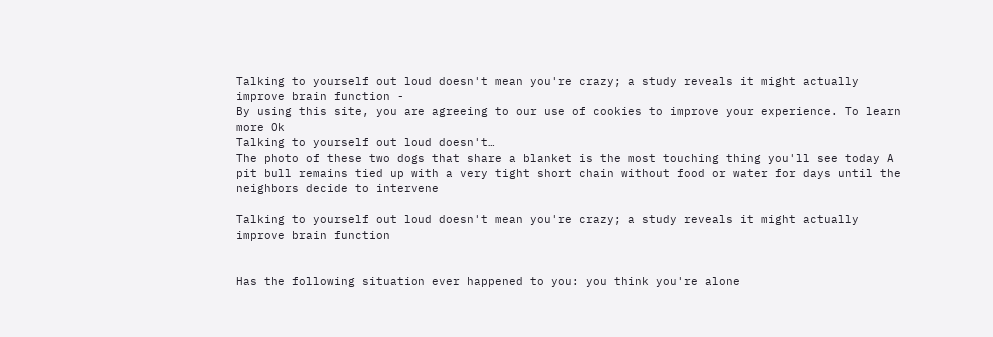Talking to yourself out loud doesn't mean you're crazy; a study reveals it might actually improve brain function -
By using this site, you are agreeing to our use of cookies to improve your experience. To learn more Ok
Talking to yourself out loud doesn't…
The photo of these two dogs that share a blanket is the most touching thing you'll see today A pit bull remains tied up with a very tight short chain without food or water for days until the neighbors decide to intervene

Talking to yourself out loud doesn't mean you're crazy; a study reveals it might actually improve brain function


Has the following situation ever happened to you: you think you're alone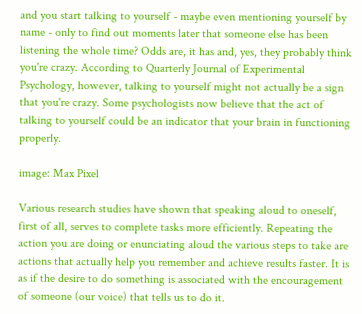and you start talking to yourself - maybe even mentioning yourself by name - only to find out moments later that someone else has been listening the whole time? Odds are, it has and, yes, they probably think you're crazy. According to Quarterly Journal of Experimental Psychology, however, talking to yourself might not actually be a sign that you're crazy. Some psychologists now believe that the act of talking to yourself could be an indicator that your brain in functioning properly.

image: Max Pixel

Various research studies have shown that speaking aloud to oneself, first of all, serves to complete tasks more efficiently. Repeating the action you are doing or enunciating aloud the various steps to take are actions that actually help you remember and achieve results faster. It is as if the desire to do something is associated with the encouragement of someone (our voice) that tells us to do it.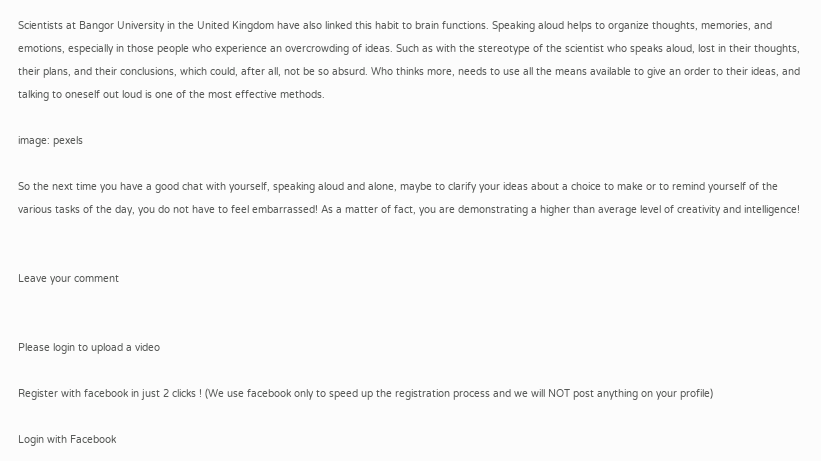Scientists at Bangor University in the United Kingdom have also linked this habit to brain functions. Speaking aloud helps to organize thoughts, memories, and emotions, especially in those people who experience an overcrowding of ideas. Such as with the stereotype of the scientist who speaks aloud, lost in their thoughts, their plans, and their conclusions, which could, after all, not be so absurd. Who thinks more, needs to use all the means available to give an order to their ideas, and talking to oneself out loud is one of the most effective methods.

image: pexels

So the next time you have a good chat with yourself, speaking aloud and alone, maybe to clarify your ideas about a choice to make or to remind yourself of the various tasks of the day, you do not have to feel embarrassed! As a matter of fact, you are demonstrating a higher than average level of creativity and intelligence!


Leave your comment


Please login to upload a video

Register with facebook in just 2 clicks ! (We use facebook only to speed up the registration process and we will NOT post anything on your profile)

Login with Facebook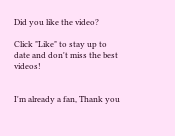Did you like the video?

Click "Like" to stay up to date and don't miss the best videos!


I'm already a fan, Thank you